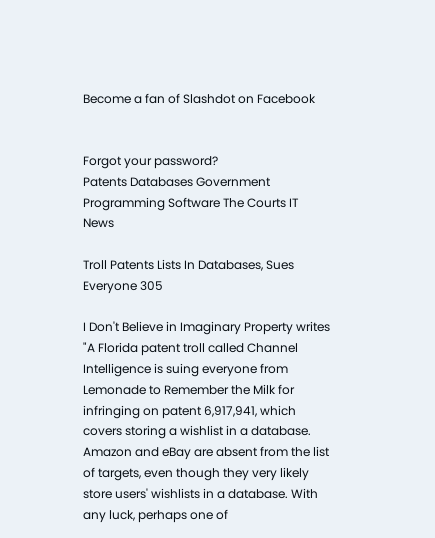Become a fan of Slashdot on Facebook


Forgot your password?
Patents Databases Government Programming Software The Courts IT News

Troll Patents Lists In Databases, Sues Everyone 305

I Don't Believe in Imaginary Property writes "A Florida patent troll called Channel Intelligence is suing everyone from Lemonade to Remember the Milk for infringing on patent 6,917,941, which covers storing a wishlist in a database. Amazon and eBay are absent from the list of targets, even though they very likely store users' wishlists in a database. With any luck, perhaps one of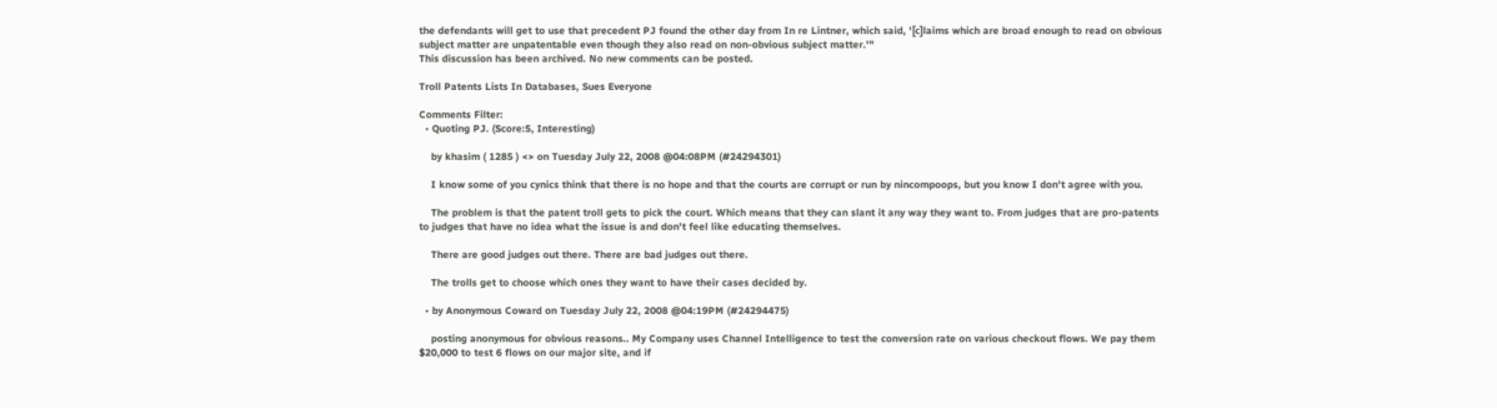the defendants will get to use that precedent PJ found the other day from In re Lintner, which said, '[c]laims which are broad enough to read on obvious subject matter are unpatentable even though they also read on non-obvious subject matter.'"
This discussion has been archived. No new comments can be posted.

Troll Patents Lists In Databases, Sues Everyone

Comments Filter:
  • Quoting PJ. (Score:5, Interesting)

    by khasim ( 1285 ) <> on Tuesday July 22, 2008 @04:08PM (#24294301)

    I know some of you cynics think that there is no hope and that the courts are corrupt or run by nincompoops, but you know I don't agree with you.

    The problem is that the patent troll gets to pick the court. Which means that they can slant it any way they want to. From judges that are pro-patents to judges that have no idea what the issue is and don't feel like educating themselves.

    There are good judges out there. There are bad judges out there.

    The trolls get to choose which ones they want to have their cases decided by.

  • by Anonymous Coward on Tuesday July 22, 2008 @04:19PM (#24294475)

    posting anonymous for obvious reasons.. My Company uses Channel Intelligence to test the conversion rate on various checkout flows. We pay them $20,000 to test 6 flows on our major site, and if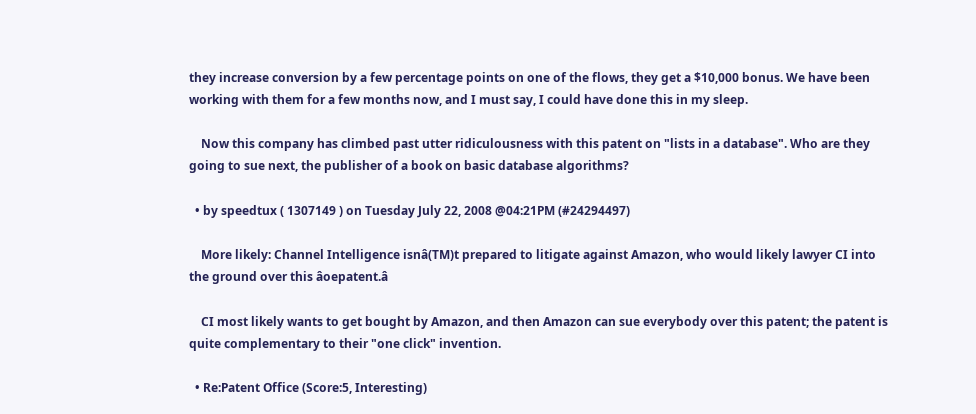they increase conversion by a few percentage points on one of the flows, they get a $10,000 bonus. We have been working with them for a few months now, and I must say, I could have done this in my sleep.

    Now this company has climbed past utter ridiculousness with this patent on "lists in a database". Who are they going to sue next, the publisher of a book on basic database algorithms?

  • by speedtux ( 1307149 ) on Tuesday July 22, 2008 @04:21PM (#24294497)

    More likely: Channel Intelligence isnâ(TM)t prepared to litigate against Amazon, who would likely lawyer CI into the ground over this âoepatent.â

    CI most likely wants to get bought by Amazon, and then Amazon can sue everybody over this patent; the patent is quite complementary to their "one click" invention.

  • Re:Patent Office (Score:5, Interesting)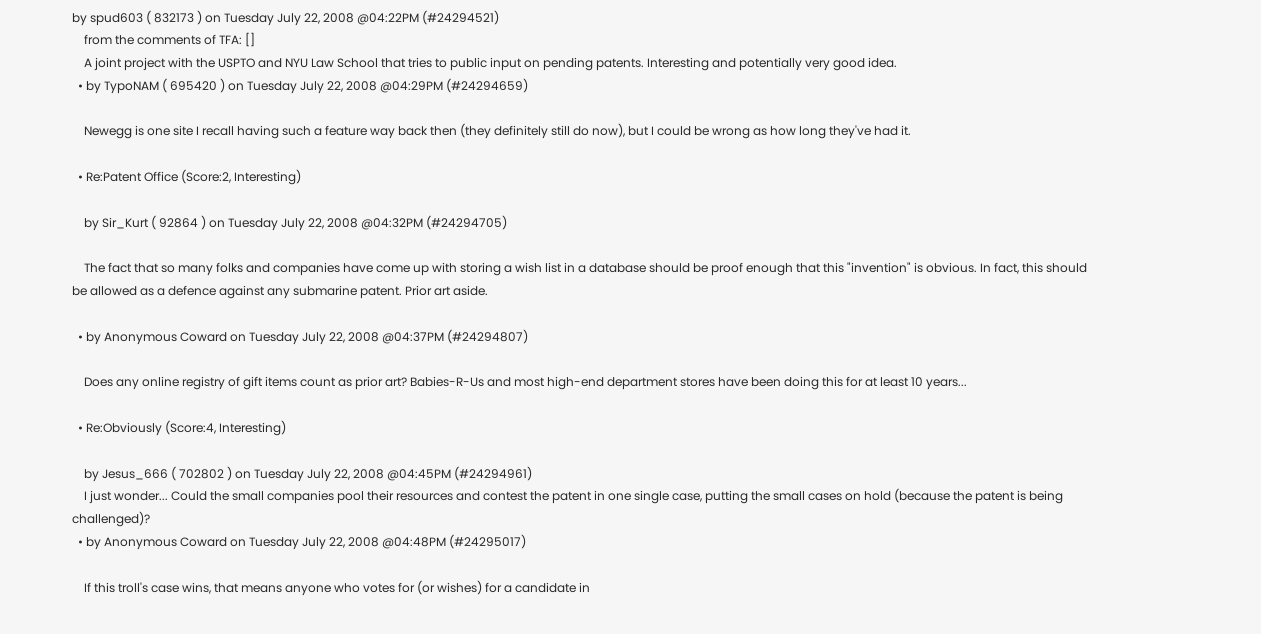by spud603 ( 832173 ) on Tuesday July 22, 2008 @04:22PM (#24294521)
    from the comments of TFA: []
    A joint project with the USPTO and NYU Law School that tries to public input on pending patents. Interesting and potentially very good idea.
  • by TypoNAM ( 695420 ) on Tuesday July 22, 2008 @04:29PM (#24294659)

    Newegg is one site I recall having such a feature way back then (they definitely still do now), but I could be wrong as how long they've had it.

  • Re:Patent Office (Score:2, Interesting)

    by Sir_Kurt ( 92864 ) on Tuesday July 22, 2008 @04:32PM (#24294705)

    The fact that so many folks and companies have come up with storing a wish list in a database should be proof enough that this "invention" is obvious. In fact, this should be allowed as a defence against any submarine patent. Prior art aside.

  • by Anonymous Coward on Tuesday July 22, 2008 @04:37PM (#24294807)

    Does any online registry of gift items count as prior art? Babies-R-Us and most high-end department stores have been doing this for at least 10 years...

  • Re:Obviously (Score:4, Interesting)

    by Jesus_666 ( 702802 ) on Tuesday July 22, 2008 @04:45PM (#24294961)
    I just wonder... Could the small companies pool their resources and contest the patent in one single case, putting the small cases on hold (because the patent is being challenged)?
  • by Anonymous Coward on Tuesday July 22, 2008 @04:48PM (#24295017)

    If this troll's case wins, that means anyone who votes for (or wishes) for a candidate in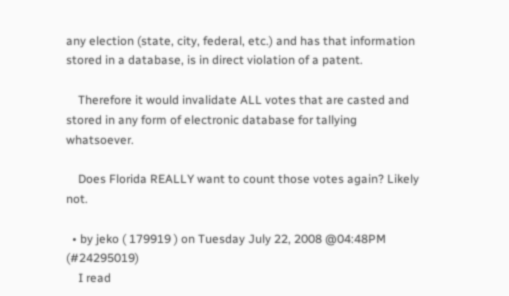any election (state, city, federal, etc.) and has that information stored in a database, is in direct violation of a patent.

    Therefore it would invalidate ALL votes that are casted and stored in any form of electronic database for tallying whatsoever.

    Does Florida REALLY want to count those votes again? Likely not.

  • by jeko ( 179919 ) on Tuesday July 22, 2008 @04:48PM (#24295019)
    I read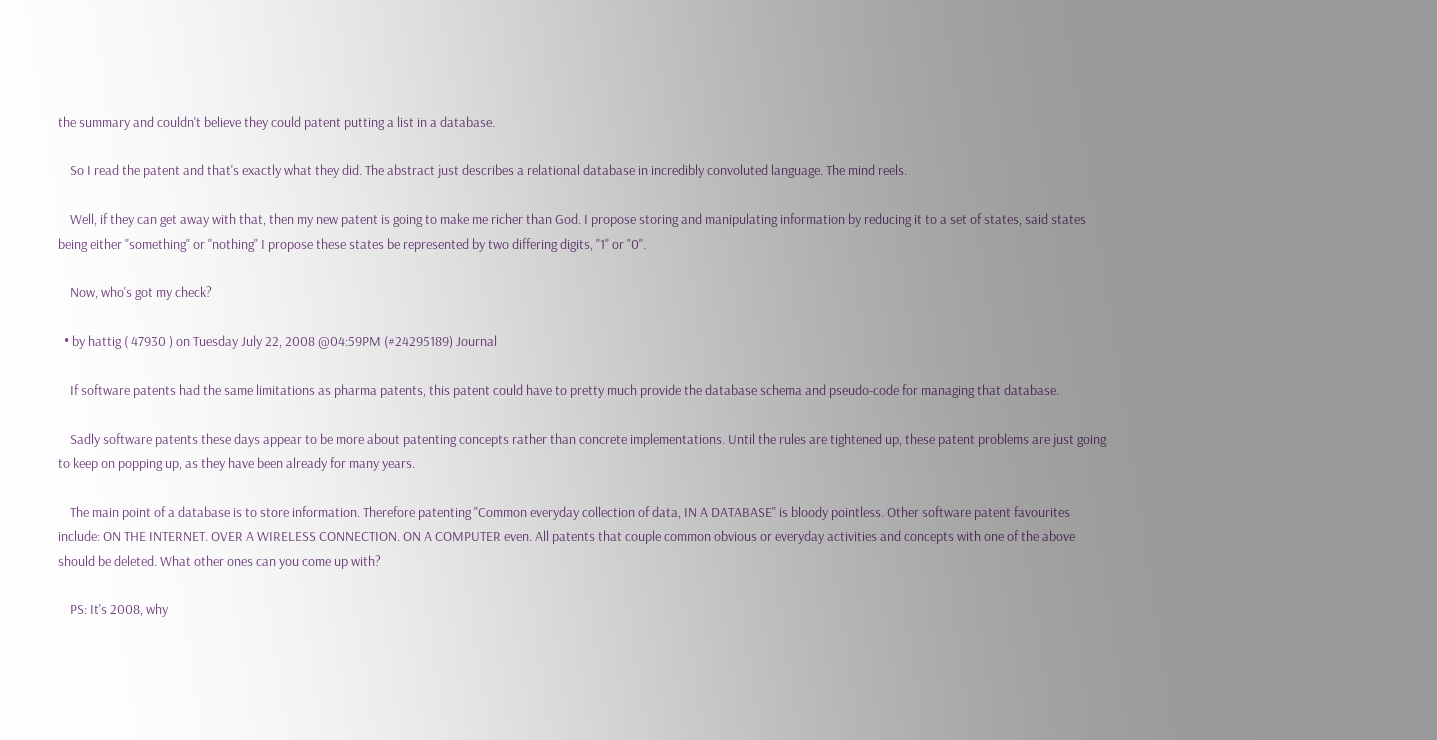the summary and couldn't believe they could patent putting a list in a database.

    So I read the patent and that's exactly what they did. The abstract just describes a relational database in incredibly convoluted language. The mind reels.

    Well, if they can get away with that, then my new patent is going to make me richer than God. I propose storing and manipulating information by reducing it to a set of states, said states being either "something" or "nothing" I propose these states be represented by two differing digits, "1" or "0".

    Now, who's got my check?

  • by hattig ( 47930 ) on Tuesday July 22, 2008 @04:59PM (#24295189) Journal

    If software patents had the same limitations as pharma patents, this patent could have to pretty much provide the database schema and pseudo-code for managing that database.

    Sadly software patents these days appear to be more about patenting concepts rather than concrete implementations. Until the rules are tightened up, these patent problems are just going to keep on popping up, as they have been already for many years.

    The main point of a database is to store information. Therefore patenting "Common everyday collection of data, IN A DATABASE" is bloody pointless. Other software patent favourites include: ON THE INTERNET. OVER A WIRELESS CONNECTION. ON A COMPUTER even. All patents that couple common obvious or everyday activities and concepts with one of the above should be deleted. What other ones can you come up with?

    PS: It's 2008, why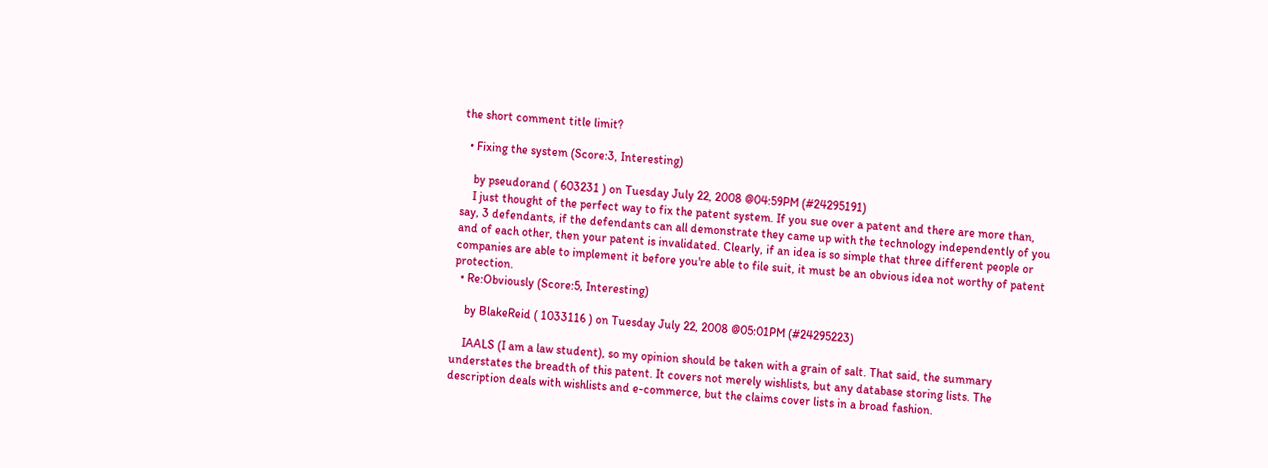the short comment title limit?

  • Fixing the system (Score:3, Interesting)

    by pseudorand ( 603231 ) on Tuesday July 22, 2008 @04:59PM (#24295191)
    I just thought of the perfect way to fix the patent system. If you sue over a patent and there are more than, say, 3 defendants, if the defendants can all demonstrate they came up with the technology independently of you and of each other, then your patent is invalidated. Clearly, if an idea is so simple that three different people or companies are able to implement it before you're able to file suit, it must be an obvious idea not worthy of patent protection.
  • Re:Obviously (Score:5, Interesting)

    by BlakeReid ( 1033116 ) on Tuesday July 22, 2008 @05:01PM (#24295223)

    IAALS (I am a law student), so my opinion should be taken with a grain of salt. That said, the summary understates the breadth of this patent. It covers not merely wishlists, but any database storing lists. The description deals with wishlists and e-commerce, but the claims cover lists in a broad fashion.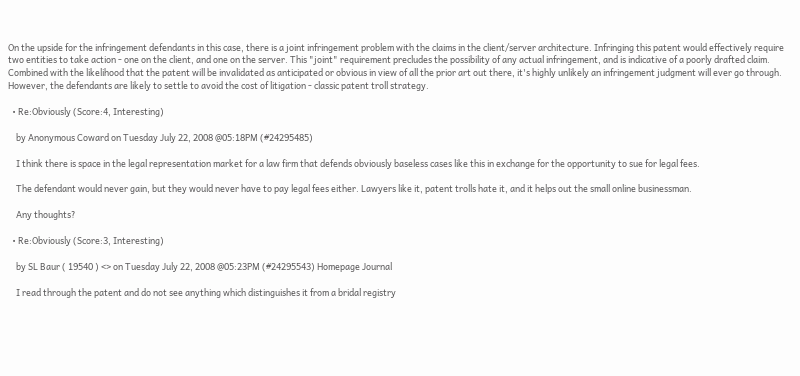On the upside for the infringement defendants in this case, there is a joint infringement problem with the claims in the client/server architecture. Infringing this patent would effectively require two entities to take action - one on the client, and one on the server. This "joint" requirement precludes the possibility of any actual infringement, and is indicative of a poorly drafted claim. Combined with the likelihood that the patent will be invalidated as anticipated or obvious in view of all the prior art out there, it's highly unlikely an infringement judgment will ever go through. However, the defendants are likely to settle to avoid the cost of litigation - classic patent troll strategy.

  • Re:Obviously (Score:4, Interesting)

    by Anonymous Coward on Tuesday July 22, 2008 @05:18PM (#24295485)

    I think there is space in the legal representation market for a law firm that defends obviously baseless cases like this in exchange for the opportunity to sue for legal fees.

    The defendant would never gain, but they would never have to pay legal fees either. Lawyers like it, patent trolls hate it, and it helps out the small online businessman.

    Any thoughts?

  • Re:Obviously (Score:3, Interesting)

    by SL Baur ( 19540 ) <> on Tuesday July 22, 2008 @05:23PM (#24295543) Homepage Journal

    I read through the patent and do not see anything which distinguishes it from a bridal registry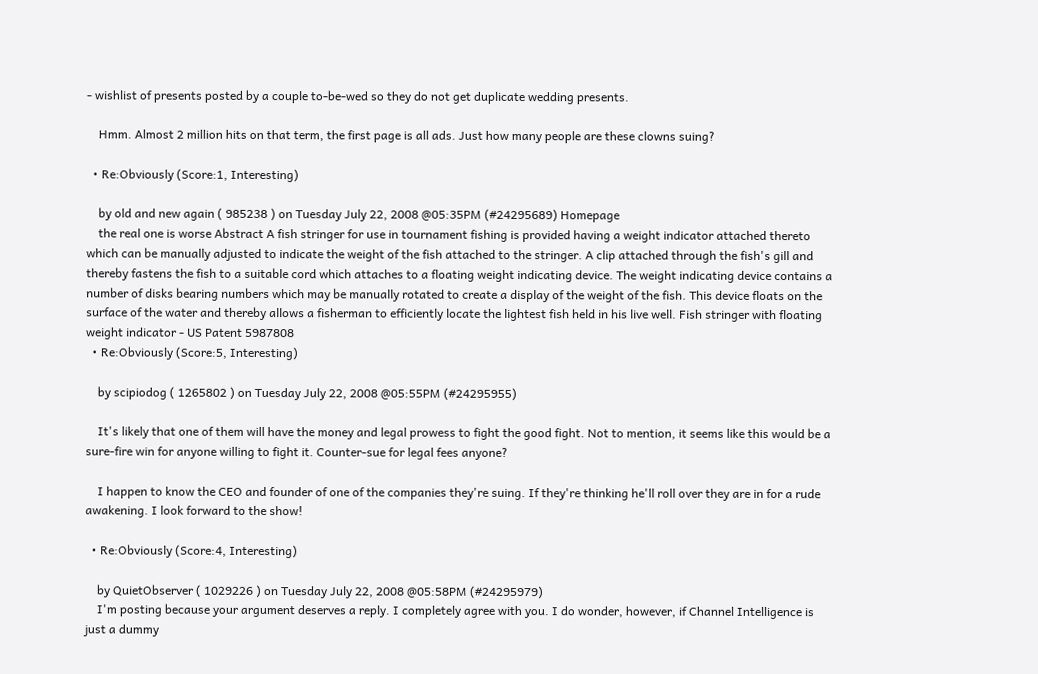- wishlist of presents posted by a couple to-be-wed so they do not get duplicate wedding presents.

    Hmm. Almost 2 million hits on that term, the first page is all ads. Just how many people are these clowns suing?

  • Re:Obviously (Score:1, Interesting)

    by old and new again ( 985238 ) on Tuesday July 22, 2008 @05:35PM (#24295689) Homepage
    the real one is worse Abstract A fish stringer for use in tournament fishing is provided having a weight indicator attached thereto which can be manually adjusted to indicate the weight of the fish attached to the stringer. A clip attached through the fish's gill and thereby fastens the fish to a suitable cord which attaches to a floating weight indicating device. The weight indicating device contains a number of disks bearing numbers which may be manually rotated to create a display of the weight of the fish. This device floats on the surface of the water and thereby allows a fisherman to efficiently locate the lightest fish held in his live well. Fish stringer with floating weight indicator - US Patent 5987808
  • Re:Obviously (Score:5, Interesting)

    by scipiodog ( 1265802 ) on Tuesday July 22, 2008 @05:55PM (#24295955)

    It's likely that one of them will have the money and legal prowess to fight the good fight. Not to mention, it seems like this would be a sure-fire win for anyone willing to fight it. Counter-sue for legal fees anyone?

    I happen to know the CEO and founder of one of the companies they're suing. If they're thinking he'll roll over they are in for a rude awakening. I look forward to the show!

  • Re:Obviously (Score:4, Interesting)

    by QuietObserver ( 1029226 ) on Tuesday July 22, 2008 @05:58PM (#24295979)
    I'm posting because your argument deserves a reply. I completely agree with you. I do wonder, however, if Channel Intelligence is just a dummy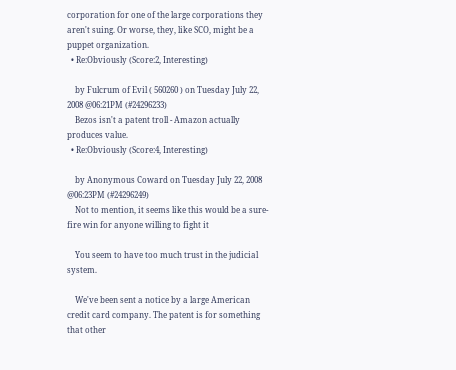corporation for one of the large corporations they aren't suing. Or worse, they, like SCO, might be a puppet organization.
  • Re:Obviously (Score:2, Interesting)

    by Fulcrum of Evil ( 560260 ) on Tuesday July 22, 2008 @06:21PM (#24296233)
    Bezos isn't a patent troll - Amazon actually produces value.
  • Re:Obviously (Score:4, Interesting)

    by Anonymous Coward on Tuesday July 22, 2008 @06:23PM (#24296249)
    Not to mention, it seems like this would be a sure-fire win for anyone willing to fight it

    You seem to have too much trust in the judicial system.

    We've been sent a notice by a large American credit card company. The patent is for something that other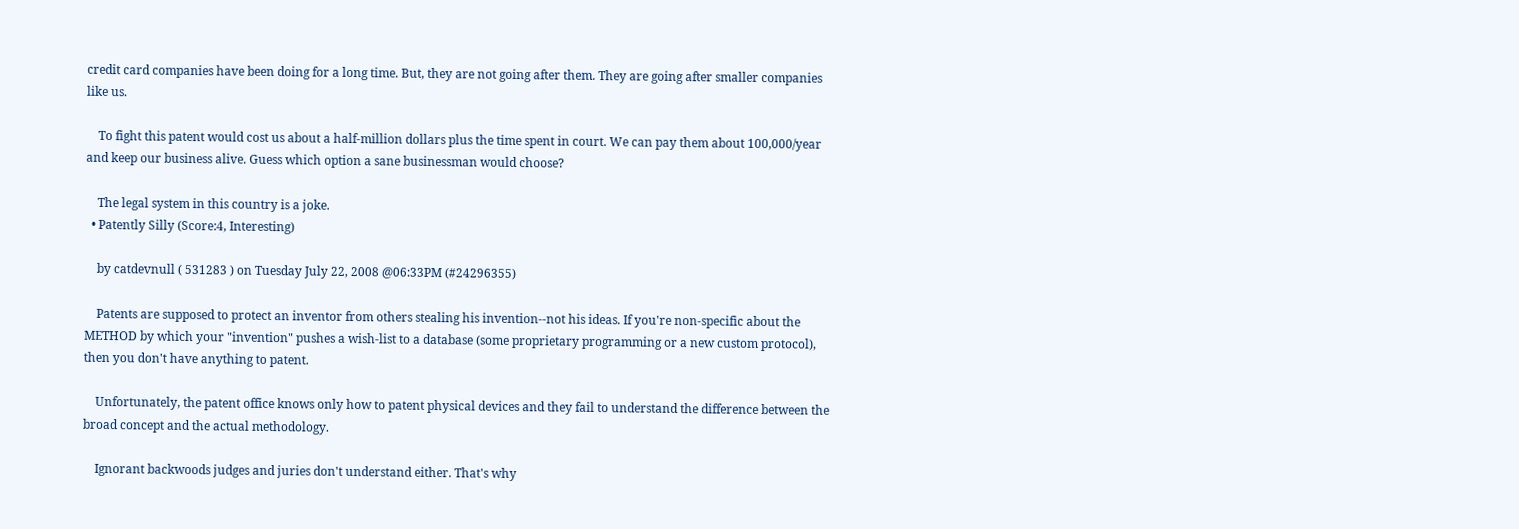credit card companies have been doing for a long time. But, they are not going after them. They are going after smaller companies like us.

    To fight this patent would cost us about a half-million dollars plus the time spent in court. We can pay them about 100,000/year and keep our business alive. Guess which option a sane businessman would choose?

    The legal system in this country is a joke.
  • Patently Silly (Score:4, Interesting)

    by catdevnull ( 531283 ) on Tuesday July 22, 2008 @06:33PM (#24296355)

    Patents are supposed to protect an inventor from others stealing his invention--not his ideas. If you're non-specific about the METHOD by which your "invention" pushes a wish-list to a database (some proprietary programming or a new custom protocol), then you don't have anything to patent.

    Unfortunately, the patent office knows only how to patent physical devices and they fail to understand the difference between the broad concept and the actual methodology.

    Ignorant backwoods judges and juries don't understand either. That's why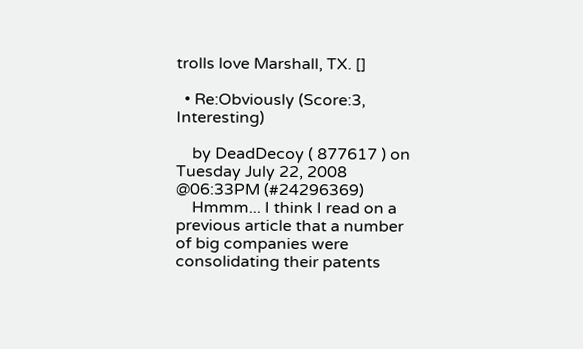trolls love Marshall, TX. []

  • Re:Obviously (Score:3, Interesting)

    by DeadDecoy ( 877617 ) on Tuesday July 22, 2008 @06:33PM (#24296369)
    Hmmm... I think I read on a previous article that a number of big companies were consolidating their patents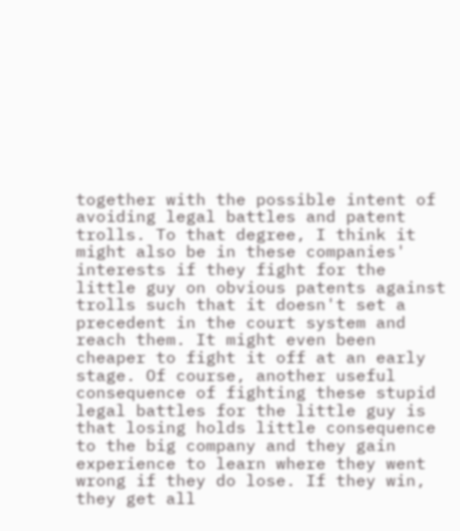together with the possible intent of avoiding legal battles and patent trolls. To that degree, I think it might also be in these companies' interests if they fight for the little guy on obvious patents against trolls such that it doesn't set a precedent in the court system and reach them. It might even been cheaper to fight it off at an early stage. Of course, another useful consequence of fighting these stupid legal battles for the little guy is that losing holds little consequence to the big company and they gain experience to learn where they went wrong if they do lose. If they win, they get all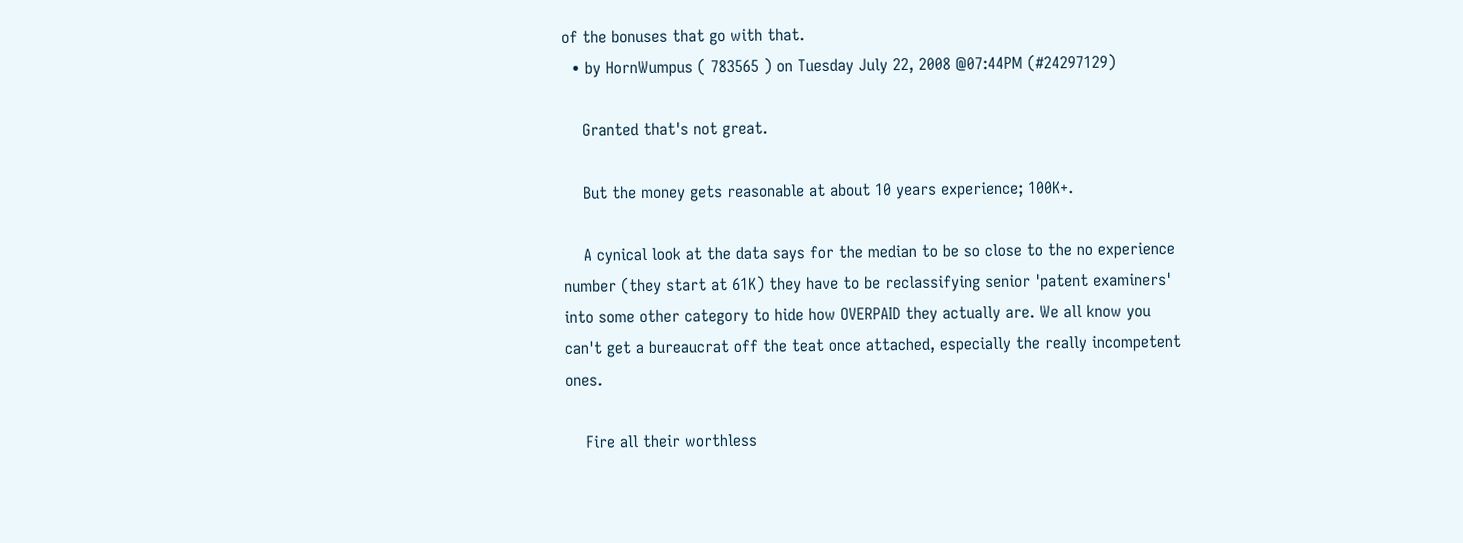of the bonuses that go with that.
  • by HornWumpus ( 783565 ) on Tuesday July 22, 2008 @07:44PM (#24297129)

    Granted that's not great.

    But the money gets reasonable at about 10 years experience; 100K+.

    A cynical look at the data says for the median to be so close to the no experience number (they start at 61K) they have to be reclassifying senior 'patent examiners' into some other category to hide how OVERPAID they actually are. We all know you can't get a bureaucrat off the teat once attached, especially the really incompetent ones.

    Fire all their worthless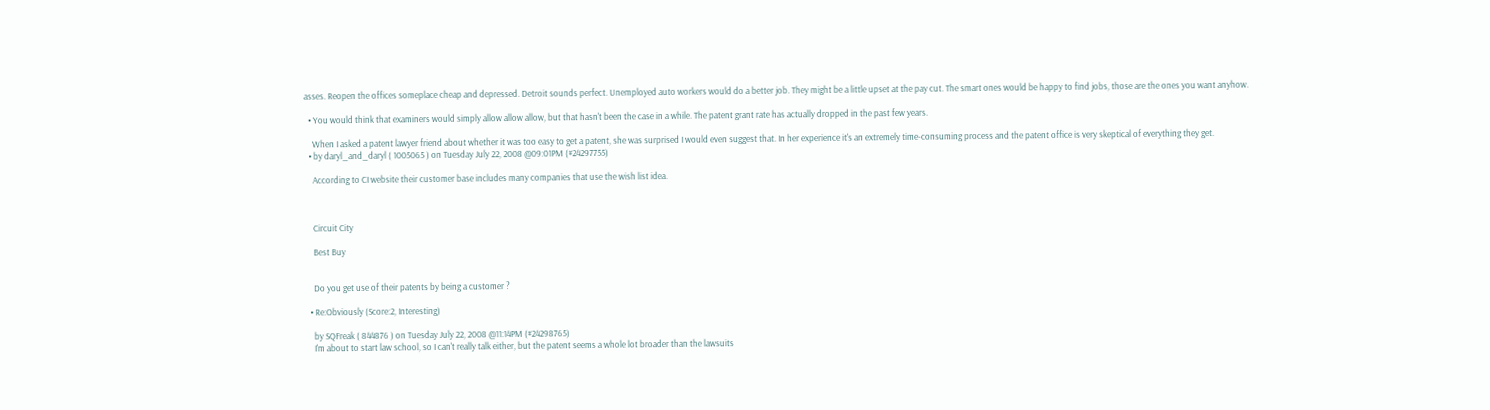asses. Reopen the offices someplace cheap and depressed. Detroit sounds perfect. Unemployed auto workers would do a better job. They might be a little upset at the pay cut. The smart ones would be happy to find jobs, those are the ones you want anyhow.

  • You would think that examiners would simply allow allow allow, but that hasn't been the case in a while. The patent grant rate has actually dropped in the past few years.

    When I asked a patent lawyer friend about whether it was too easy to get a patent, she was surprised I would even suggest that. In her experience it's an extremely time-consuming process and the patent office is very skeptical of everything they get.
  • by daryl_and_daryl ( 1005065 ) on Tuesday July 22, 2008 @09:01PM (#24297755)

    According to CI website their customer base includes many companies that use the wish list idea.



    Circuit City

    Best Buy


    Do you get use of their patents by being a customer ?

  • Re:Obviously (Score:2, Interesting)

    by SQFreak ( 844876 ) on Tuesday July 22, 2008 @11:14PM (#24298765)
    I'm about to start law school, so I can't really talk either, but the patent seems a whole lot broader than the lawsuits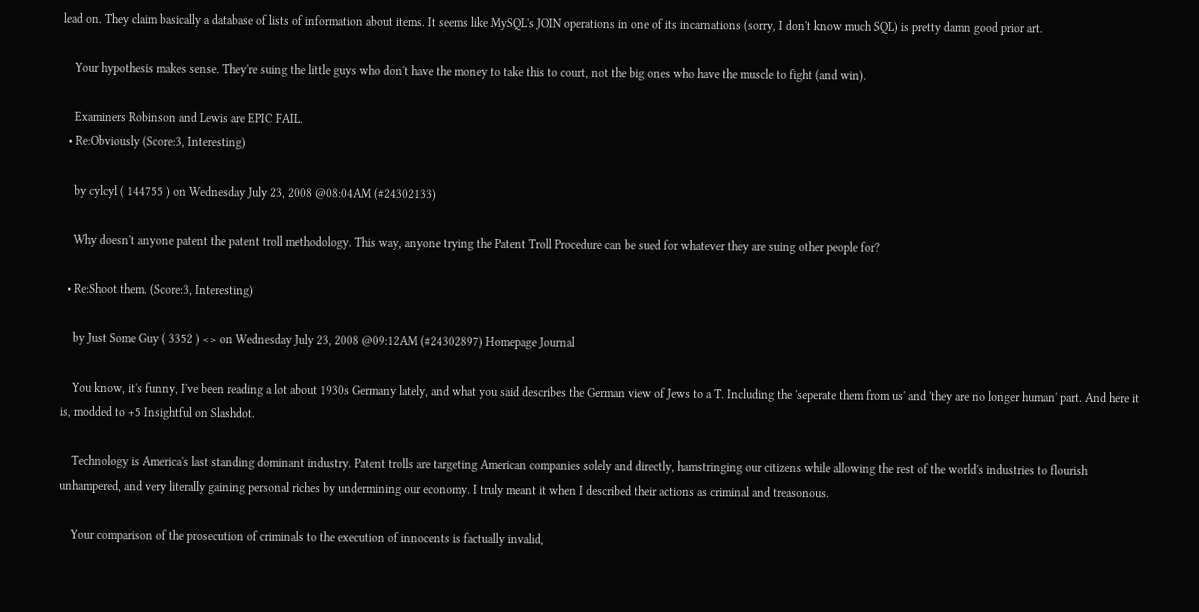lead on. They claim basically a database of lists of information about items. It seems like MySQL's JOIN operations in one of its incarnations (sorry, I don't know much SQL) is pretty damn good prior art.

    Your hypothesis makes sense. They're suing the little guys who don't have the money to take this to court, not the big ones who have the muscle to fight (and win).

    Examiners Robinson and Lewis are EPIC FAIL.
  • Re:Obviously (Score:3, Interesting)

    by cylcyl ( 144755 ) on Wednesday July 23, 2008 @08:04AM (#24302133)

    Why doesn't anyone patent the patent troll methodology. This way, anyone trying the Patent Troll Procedure can be sued for whatever they are suing other people for?

  • Re:Shoot them. (Score:3, Interesting)

    by Just Some Guy ( 3352 ) <> on Wednesday July 23, 2008 @09:12AM (#24302897) Homepage Journal

    You know, it's funny, I've been reading a lot about 1930s Germany lately, and what you said describes the German view of Jews to a T. Including the 'seperate them from us' and 'they are no longer human' part. And here it is, modded to +5 Insightful on Slashdot.

    Technology is America's last standing dominant industry. Patent trolls are targeting American companies solely and directly, hamstringing our citizens while allowing the rest of the world's industries to flourish unhampered, and very literally gaining personal riches by undermining our economy. I truly meant it when I described their actions as criminal and treasonous.

    Your comparison of the prosecution of criminals to the execution of innocents is factually invalid,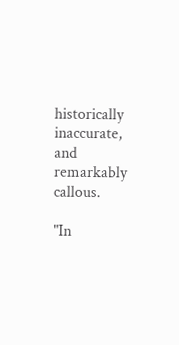historically inaccurate, and remarkably callous.

"In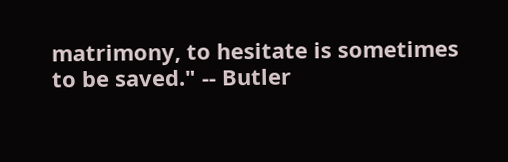matrimony, to hesitate is sometimes to be saved." -- Butler